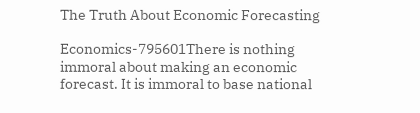The Truth About Economic Forecasting

Economics-795601There is nothing immoral about making an economic forecast. It is immoral to base national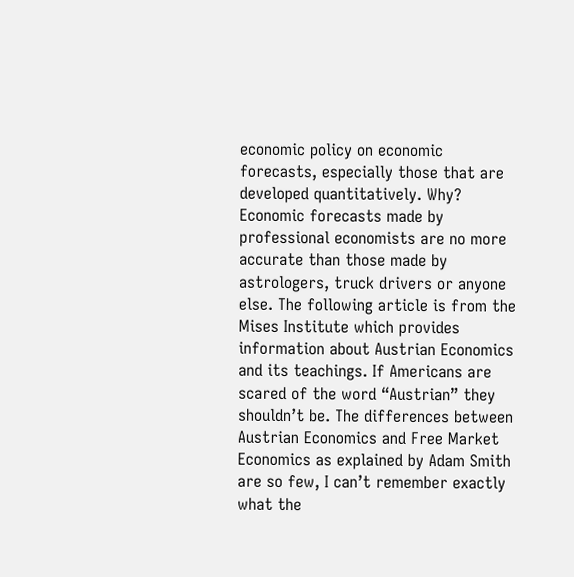economic policy on economic forecasts, especially those that are developed quantitatively. Why? Economic forecasts made by professional economists are no more accurate than those made by astrologers, truck drivers or anyone else. The following article is from the Mises Institute which provides information about Austrian Economics and its teachings. If Americans are scared of the word “Austrian” they shouldn’t be. The differences between Austrian Economics and Free Market Economics as explained by Adam Smith are so few, I can’t remember exactly what the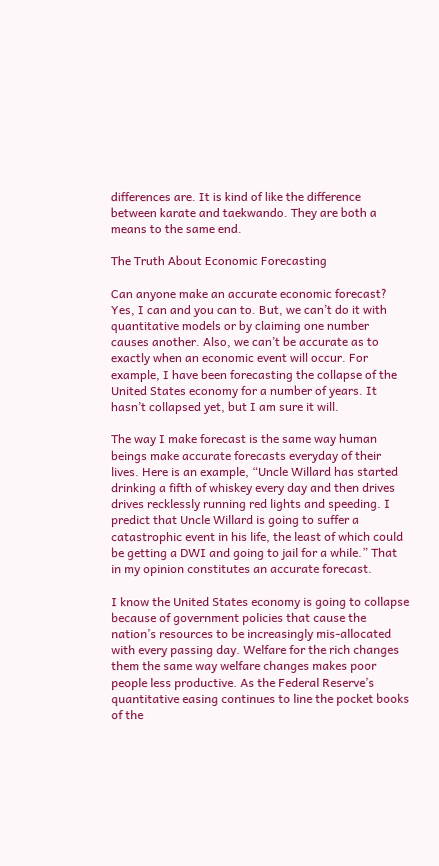differences are. It is kind of like the difference between karate and taekwando. They are both a means to the same end.

The Truth About Economic Forecasting

Can anyone make an accurate economic forecast? Yes, I can and you can to. But, we can’t do it with quantitative models or by claiming one number causes another. Also, we can’t be accurate as to exactly when an economic event will occur. For example, I have been forecasting the collapse of the United States economy for a number of years. It hasn’t collapsed yet, but I am sure it will.

The way I make forecast is the same way human beings make accurate forecasts everyday of their lives. Here is an example, “Uncle Willard has started drinking a fifth of whiskey every day and then drives drives recklessly running red lights and speeding. I predict that Uncle Willard is going to suffer a catastrophic event in his life, the least of which could be getting a DWI and going to jail for a while.” That in my opinion constitutes an accurate forecast.

I know the United States economy is going to collapse because of government policies that cause the nation’s resources to be increasingly mis-allocated with every passing day. Welfare for the rich changes them the same way welfare changes makes poor people less productive. As the Federal Reserve’s quantitative easing continues to line the pocket books of the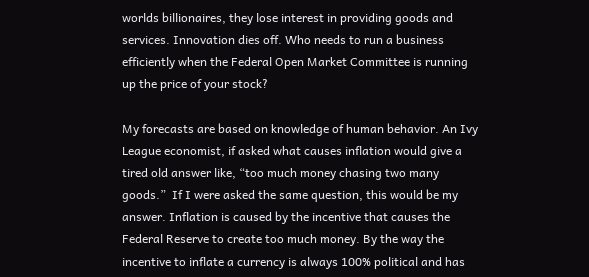worlds billionaires, they lose interest in providing goods and services. Innovation dies off. Who needs to run a business efficiently when the Federal Open Market Committee is running up the price of your stock?

My forecasts are based on knowledge of human behavior. An Ivy League economist, if asked what causes inflation would give a tired old answer like, “too much money chasing two many goods.”  If I were asked the same question, this would be my answer. Inflation is caused by the incentive that causes the Federal Reserve to create too much money. By the way the incentive to inflate a currency is always 100% political and has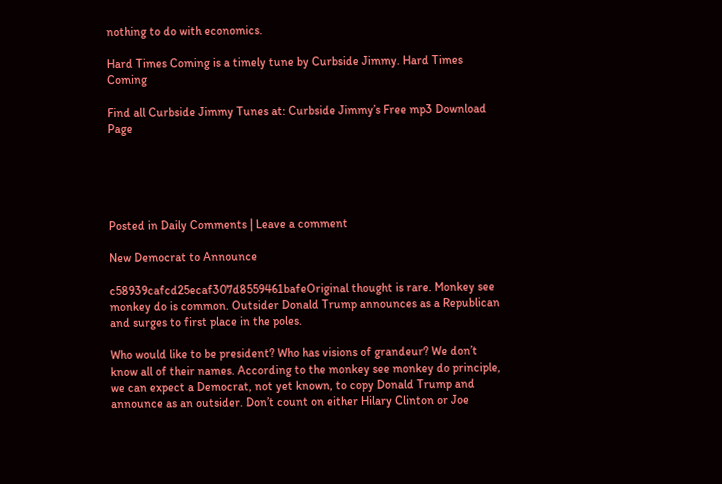nothing to do with economics.

Hard Times Coming is a timely tune by Curbside Jimmy. Hard Times Coming

Find all Curbside Jimmy Tunes at: Curbside Jimmy’s Free mp3 Download Page





Posted in Daily Comments | Leave a comment

New Democrat to Announce

c58939cafcd25ecaf307d8559461bafeOriginal thought is rare. Monkey see monkey do is common. Outsider Donald Trump announces as a Republican and surges to first place in the poles.

Who would like to be president? Who has visions of grandeur? We don’t know all of their names. According to the monkey see monkey do principle, we can expect a Democrat, not yet known, to copy Donald Trump and announce as an outsider. Don’t count on either Hilary Clinton or Joe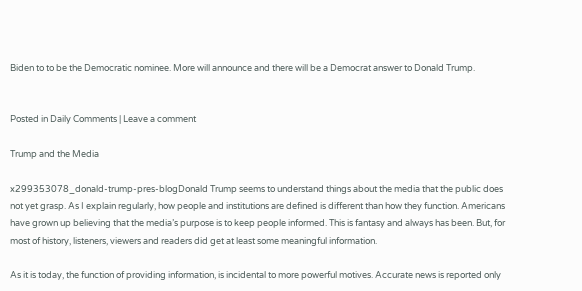Biden to to be the Democratic nominee. More will announce and there will be a Democrat answer to Donald Trump.


Posted in Daily Comments | Leave a comment

Trump and the Media

x299353078_donald-trump-pres-blogDonald Trump seems to understand things about the media that the public does not yet grasp. As I explain regularly, how people and institutions are defined is different than how they function. Americans have grown up believing that the media’s purpose is to keep people informed. This is fantasy and always has been. But, for most of history, listeners, viewers and readers did get at least some meaningful information.

As it is today, the function of providing information, is incidental to more powerful motives. Accurate news is reported only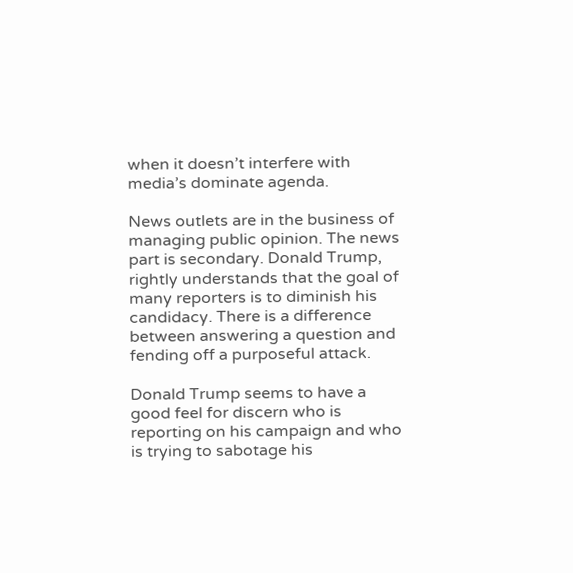when it doesn’t interfere with media’s dominate agenda.

News outlets are in the business of managing public opinion. The news part is secondary. Donald Trump, rightly understands that the goal of many reporters is to diminish his candidacy. There is a difference between answering a question and fending off a purposeful attack.

Donald Trump seems to have a good feel for discern who is reporting on his campaign and who is trying to sabotage his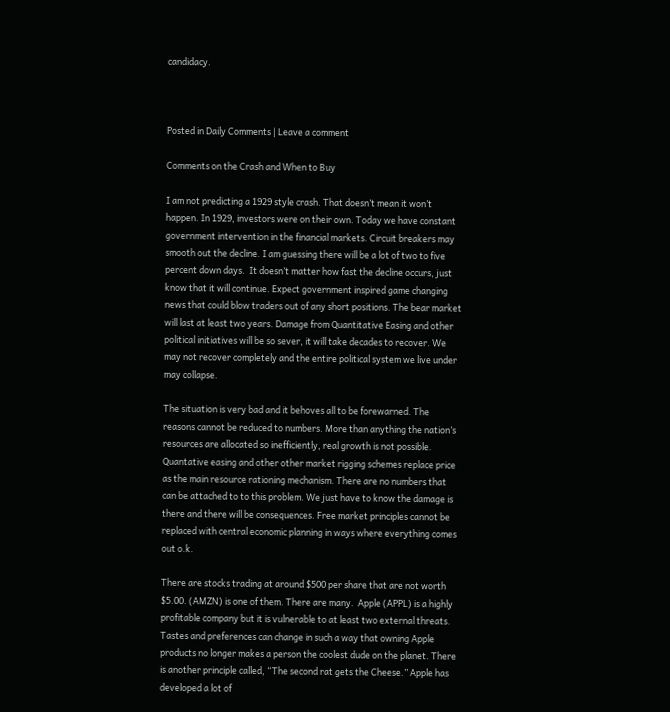candidacy.



Posted in Daily Comments | Leave a comment

Comments on the Crash and When to Buy

I am not predicting a 1929 style crash. That doesn’t mean it won’t happen. In 1929, investors were on their own. Today we have constant government intervention in the financial markets. Circuit breakers may smooth out the decline. I am guessing there will be a lot of two to five percent down days.  It doesn’t matter how fast the decline occurs, just know that it will continue. Expect government inspired game changing news that could blow traders out of any short positions. The bear market will last at least two years. Damage from Quantitative Easing and other political initiatives will be so sever, it will take decades to recover. We may not recover completely and the entire political system we live under may collapse.

The situation is very bad and it behoves all to be forewarned. The reasons cannot be reduced to numbers. More than anything the nation’s resources are allocated so inefficiently, real growth is not possible. Quantative easing and other other market rigging schemes replace price as the main resource rationing mechanism. There are no numbers that can be attached to to this problem. We just have to know the damage is there and there will be consequences. Free market principles cannot be replaced with central economic planning in ways where everything comes out o.k.

There are stocks trading at around $500 per share that are not worth $5.00. (AMZN) is one of them. There are many.  Apple (APPL) is a highly profitable company but it is vulnerable to at least two external threats. Tastes and preferences can change in such a way that owning Apple products no longer makes a person the coolest dude on the planet. There is another principle called, “The second rat gets the Cheese.” Apple has developed a lot of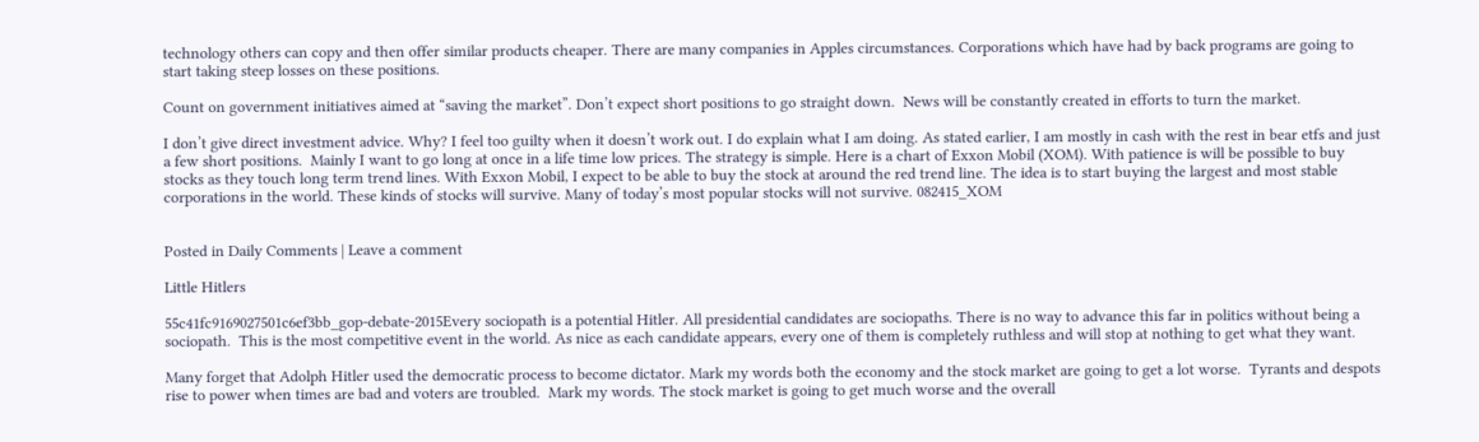technology others can copy and then offer similar products cheaper. There are many companies in Apples circumstances. Corporations which have had by back programs are going to start taking steep losses on these positions.

Count on government initiatives aimed at “saving the market”. Don’t expect short positions to go straight down.  News will be constantly created in efforts to turn the market.

I don’t give direct investment advice. Why? I feel too guilty when it doesn’t work out. I do explain what I am doing. As stated earlier, I am mostly in cash with the rest in bear etfs and just a few short positions.  Mainly I want to go long at once in a life time low prices. The strategy is simple. Here is a chart of Exxon Mobil (XOM). With patience is will be possible to buy stocks as they touch long term trend lines. With Exxon Mobil, I expect to be able to buy the stock at around the red trend line. The idea is to start buying the largest and most stable corporations in the world. These kinds of stocks will survive. Many of today’s most popular stocks will not survive. 082415_XOM


Posted in Daily Comments | Leave a comment

Little Hitlers

55c41fc9169027501c6ef3bb_gop-debate-2015Every sociopath is a potential Hitler. All presidential candidates are sociopaths. There is no way to advance this far in politics without being a sociopath.  This is the most competitive event in the world. As nice as each candidate appears, every one of them is completely ruthless and will stop at nothing to get what they want.

Many forget that Adolph Hitler used the democratic process to become dictator. Mark my words both the economy and the stock market are going to get a lot worse.  Tyrants and despots rise to power when times are bad and voters are troubled.  Mark my words. The stock market is going to get much worse and the overall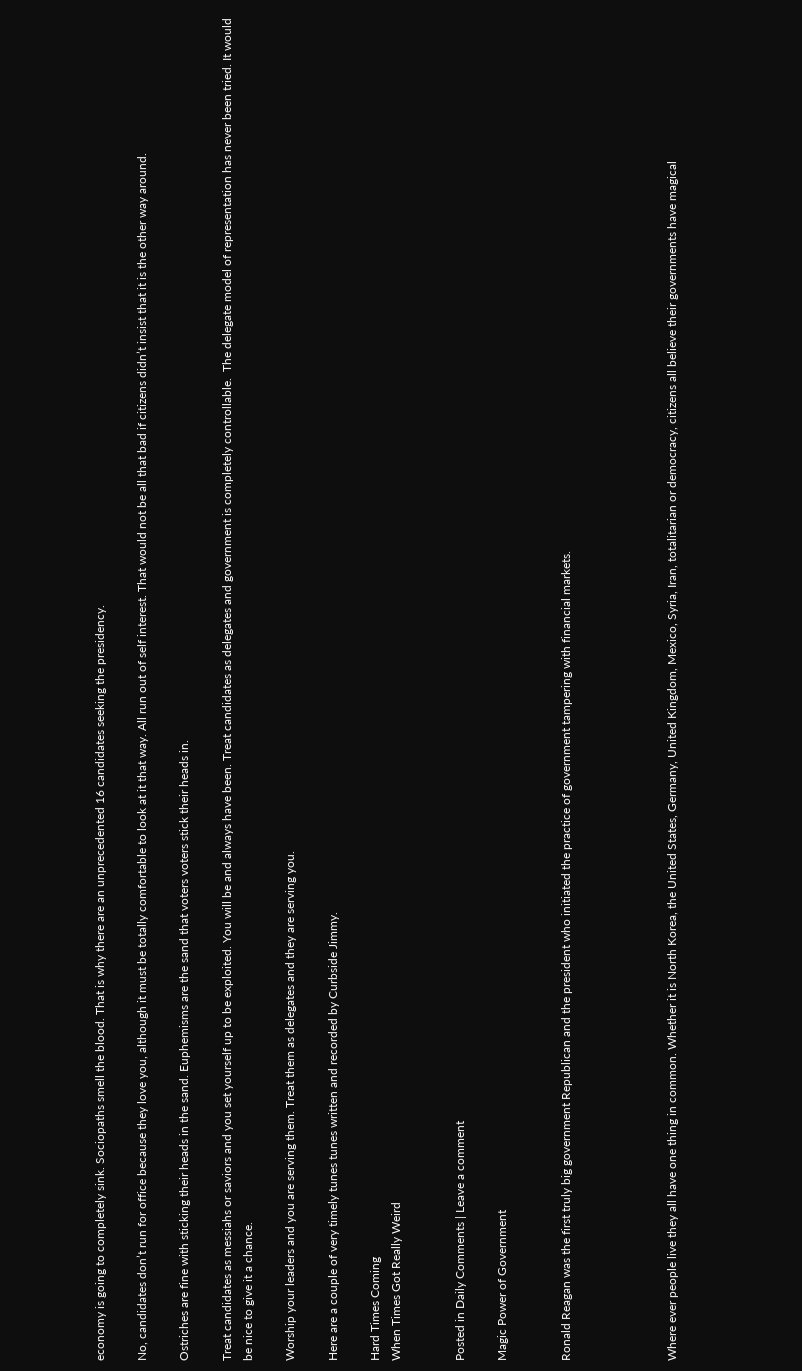economy is going to completely sink. Sociopaths smell the blood. That is why there are an unprecedented 16 candidates seeking the presidency.

No, candidates don’t run for office because they love you, although it must be totally comfortable to look at it that way. All run out of self interest. That would not be all that bad if citizens didn’t insist that it is the other way around.

Ostriches are fine with sticking their heads in the sand. Euphemisms are the sand that voters voters stick their heads in.

Treat candidates as messiahs or saviors and you set yourself up to be exploited. You will be and always have been. Treat candidates as delegates and government is completely controllable.  The delegate model of representation has never been tried. It would be nice to give it a chance.

Worship your leaders and you are serving them. Treat them as delegates and they are serving you.

Here are a couple of very timely tunes tunes written and recorded by Curbside Jimmy.

Hard Times Coming
When Times Got Really Weird


Posted in Daily Comments | Leave a comment

Magic Power of Government


Ronald Reagan was the first truly big government Republican and the president who initiated the practice of government tampering with financial markets.




Where ever people live they all have one thing in common. Whether it is North Korea, the United States, Germany, United Kingdom, Mexico, Syria, Iran, totalitarian or democracy, citizens all believe their governments have magical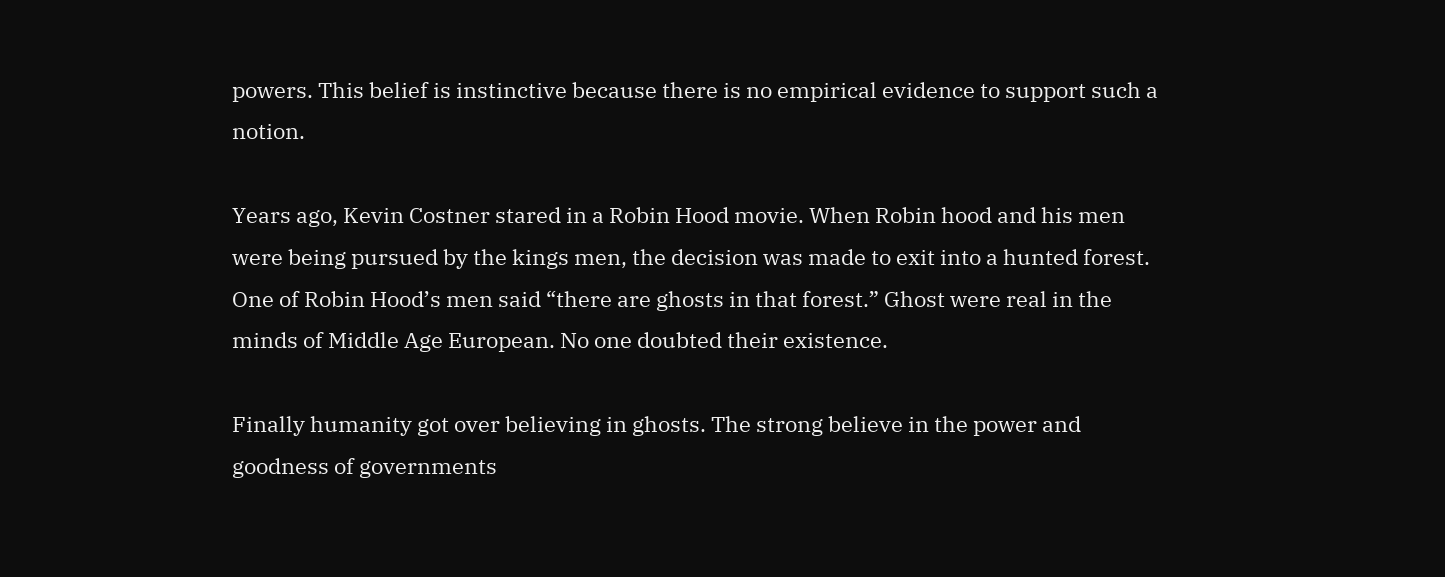powers. This belief is instinctive because there is no empirical evidence to support such a notion.

Years ago, Kevin Costner stared in a Robin Hood movie. When Robin hood and his men were being pursued by the kings men, the decision was made to exit into a hunted forest. One of Robin Hood’s men said “there are ghosts in that forest.” Ghost were real in the minds of Middle Age European. No one doubted their existence.

Finally humanity got over believing in ghosts. The strong believe in the power and goodness of governments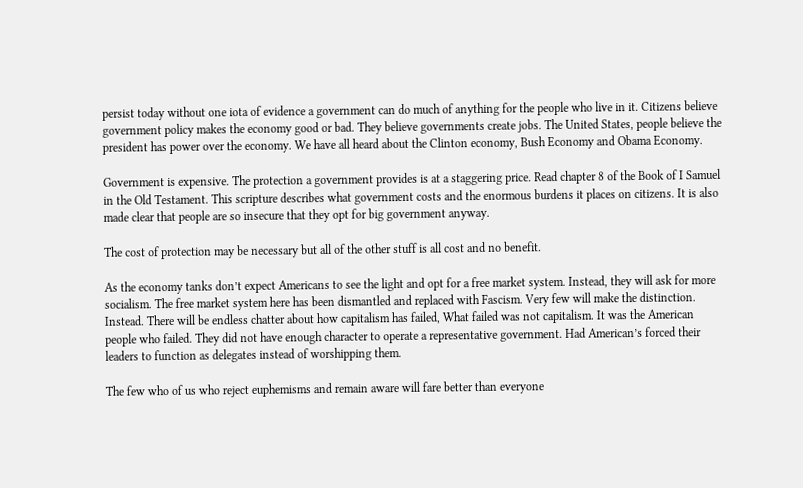persist today without one iota of evidence a government can do much of anything for the people who live in it. Citizens believe government policy makes the economy good or bad. They believe governments create jobs. The United States, people believe the president has power over the economy. We have all heard about the Clinton economy, Bush Economy and Obama Economy.

Government is expensive. The protection a government provides is at a staggering price. Read chapter 8 of the Book of I Samuel in the Old Testament. This scripture describes what government costs and the enormous burdens it places on citizens. It is also made clear that people are so insecure that they opt for big government anyway.

The cost of protection may be necessary but all of the other stuff is all cost and no benefit.

As the economy tanks don’t expect Americans to see the light and opt for a free market system. Instead, they will ask for more socialism. The free market system here has been dismantled and replaced with Fascism. Very few will make the distinction. Instead. There will be endless chatter about how capitalism has failed, What failed was not capitalism. It was the American people who failed. They did not have enough character to operate a representative government. Had American’s forced their leaders to function as delegates instead of worshipping them.

The few who of us who reject euphemisms and remain aware will fare better than everyone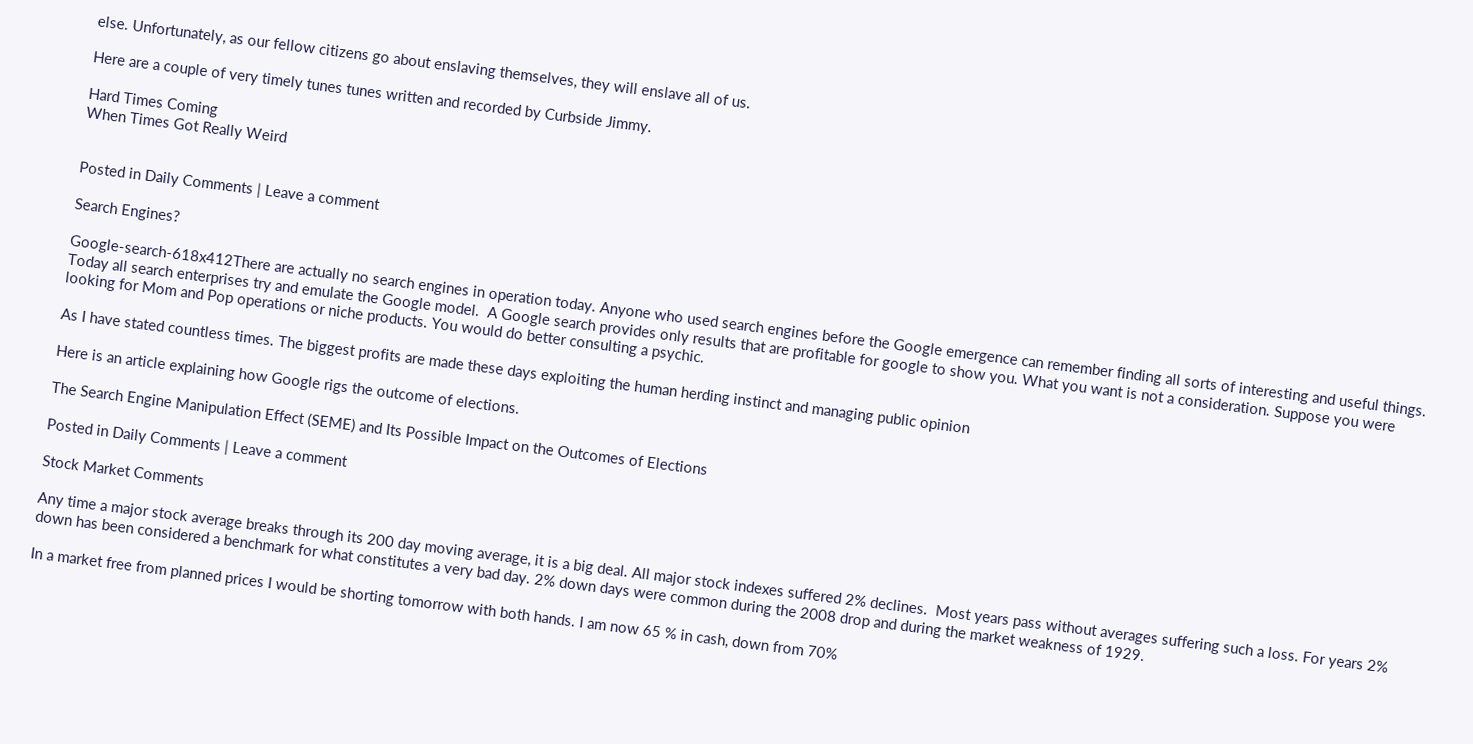else. Unfortunately, as our fellow citizens go about enslaving themselves, they will enslave all of us.

Here are a couple of very timely tunes tunes written and recorded by Curbside Jimmy.

Hard Times Coming
When Times Got Really Weird


Posted in Daily Comments | Leave a comment

Search Engines?

Google-search-618x412There are actually no search engines in operation today. Anyone who used search engines before the Google emergence can remember finding all sorts of interesting and useful things. Today all search enterprises try and emulate the Google model.  A Google search provides only results that are profitable for google to show you. What you want is not a consideration. Suppose you were looking for Mom and Pop operations or niche products. You would do better consulting a psychic.

As I have stated countless times. The biggest profits are made these days exploiting the human herding instinct and managing public opinion

Here is an article explaining how Google rigs the outcome of elections.

The Search Engine Manipulation Effect (SEME) and Its Possible Impact on the Outcomes of Elections

Posted in Daily Comments | Leave a comment

Stock Market Comments

Any time a major stock average breaks through its 200 day moving average, it is a big deal. All major stock indexes suffered 2% declines.  Most years pass without averages suffering such a loss. For years 2% down has been considered a benchmark for what constitutes a very bad day. 2% down days were common during the 2008 drop and during the market weakness of 1929.

In a market free from planned prices I would be shorting tomorrow with both hands. I am now 65 % in cash, down from 70%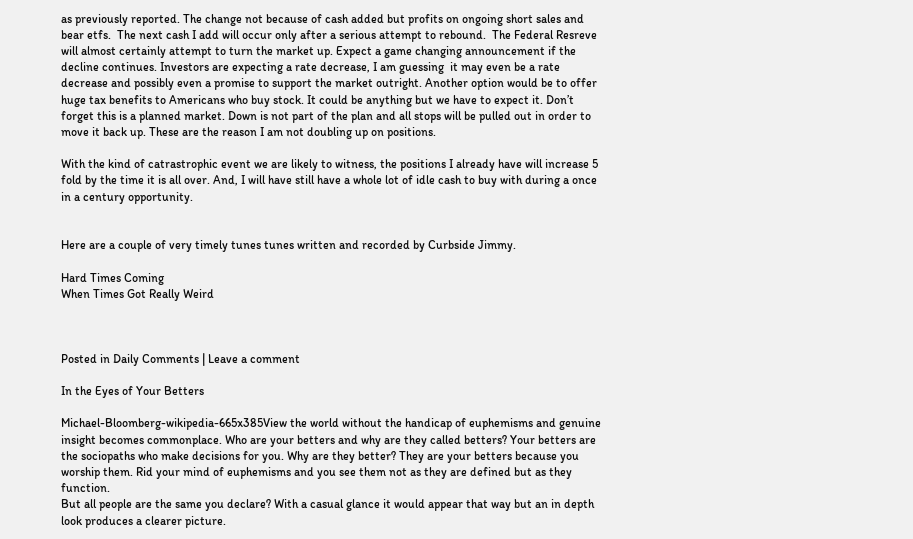as previously reported. The change not because of cash added but profits on ongoing short sales and bear etfs.  The next cash I add will occur only after a serious attempt to rebound.  The Federal Resreve will almost certainly attempt to turn the market up. Expect a game changing announcement if the decline continues. Investors are expecting a rate decrease, I am guessing  it may even be a rate decrease and possibly even a promise to support the market outright. Another option would be to offer huge tax benefits to Americans who buy stock. It could be anything but we have to expect it. Don’t forget this is a planned market. Down is not part of the plan and all stops will be pulled out in order to move it back up. These are the reason I am not doubling up on positions.

With the kind of catrastrophic event we are likely to witness, the positions I already have will increase 5 fold by the time it is all over. And, I will have still have a whole lot of idle cash to buy with during a once in a century opportunity.


Here are a couple of very timely tunes tunes written and recorded by Curbside Jimmy.

Hard Times Coming
When Times Got Really Weird



Posted in Daily Comments | Leave a comment

In the Eyes of Your Betters

Michael-Bloomberg-wikipedia-665x385View the world without the handicap of euphemisms and genuine insight becomes commonplace. Who are your betters and why are they called betters? Your betters are the sociopaths who make decisions for you. Why are they better? They are your betters because you worship them. Rid your mind of euphemisms and you see them not as they are defined but as they function.
But all people are the same you declare? With a casual glance it would appear that way but an in depth look produces a clearer picture.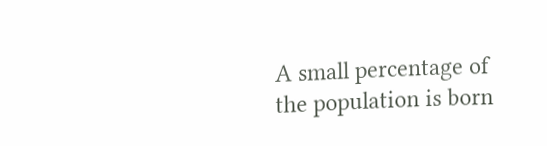A small percentage of the population is born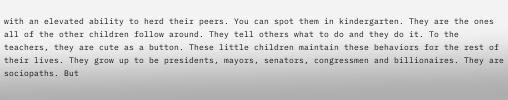with an elevated ability to herd their peers. You can spot them in kindergarten. They are the ones all of the other children follow around. They tell others what to do and they do it. To the teachers, they are cute as a button. These little children maintain these behaviors for the rest of their lives. They grow up to be presidents, mayors, senators, congressmen and billionaires. They are sociopaths. But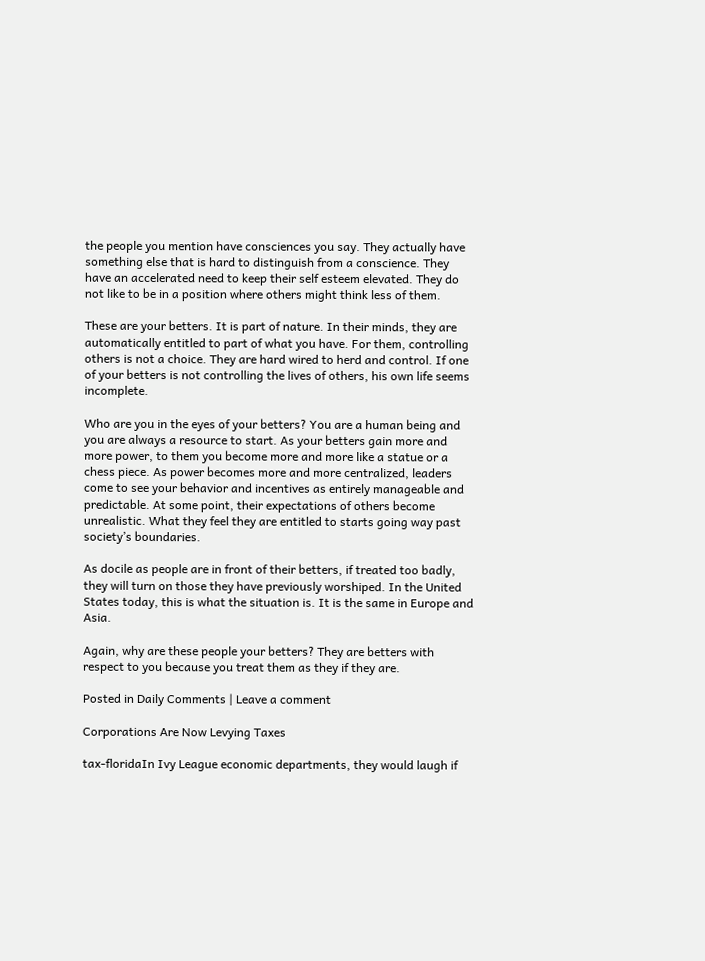the people you mention have consciences you say. They actually have something else that is hard to distinguish from a conscience. They have an accelerated need to keep their self esteem elevated. They do not like to be in a position where others might think less of them.

These are your betters. It is part of nature. In their minds, they are automatically entitled to part of what you have. For them, controlling others is not a choice. They are hard wired to herd and control. If one of your betters is not controlling the lives of others, his own life seems incomplete.

Who are you in the eyes of your betters? You are a human being and you are always a resource to start. As your betters gain more and more power, to them you become more and more like a statue or a chess piece. As power becomes more and more centralized, leaders come to see your behavior and incentives as entirely manageable and predictable. At some point, their expectations of others become unrealistic. What they feel they are entitled to starts going way past society’s boundaries.

As docile as people are in front of their betters, if treated too badly, they will turn on those they have previously worshiped. In the United States today, this is what the situation is. It is the same in Europe and Asia.

Again, why are these people your betters? They are betters with respect to you because you treat them as they if they are.

Posted in Daily Comments | Leave a comment

Corporations Are Now Levying Taxes

tax-floridaIn Ivy League economic departments, they would laugh if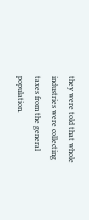they were told that whole industries were collecting taxes from the general population.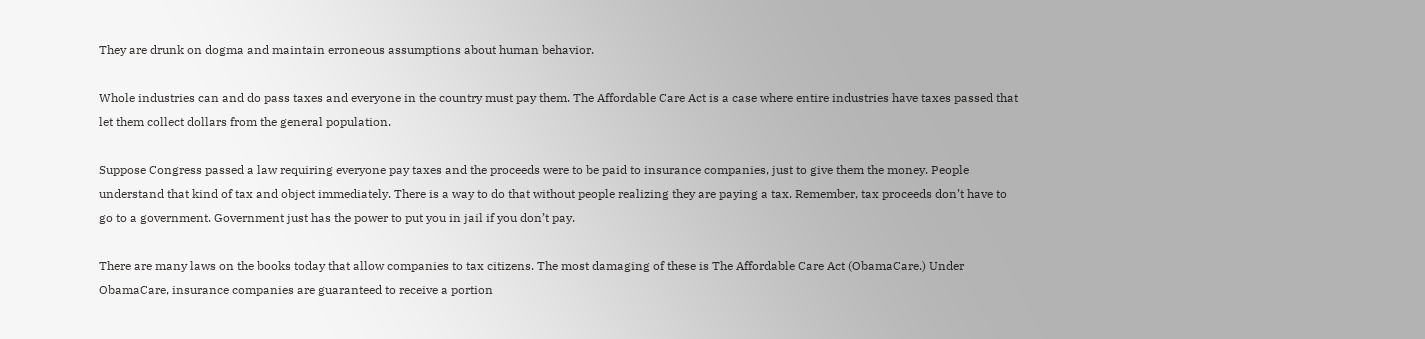They are drunk on dogma and maintain erroneous assumptions about human behavior.

Whole industries can and do pass taxes and everyone in the country must pay them. The Affordable Care Act is a case where entire industries have taxes passed that let them collect dollars from the general population.

Suppose Congress passed a law requiring everyone pay taxes and the proceeds were to be paid to insurance companies, just to give them the money. People understand that kind of tax and object immediately. There is a way to do that without people realizing they are paying a tax. Remember, tax proceeds don’t have to go to a government. Government just has the power to put you in jail if you don’t pay.

There are many laws on the books today that allow companies to tax citizens. The most damaging of these is The Affordable Care Act (ObamaCare.) Under ObamaCare, insurance companies are guaranteed to receive a portion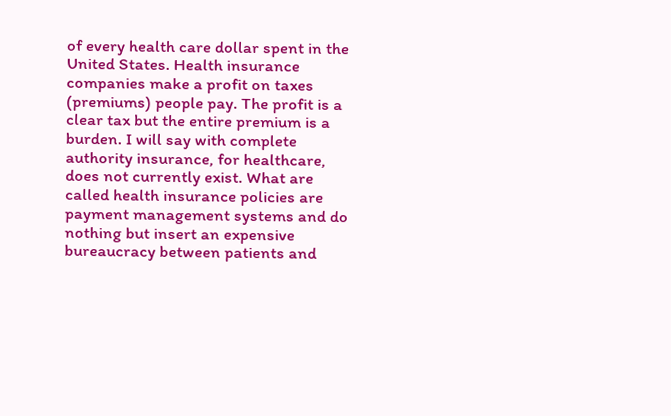of every health care dollar spent in the United States. Health insurance companies make a profit on taxes (premiums) people pay. The profit is a clear tax but the entire premium is a burden. I will say with complete authority insurance, for healthcare, does not currently exist. What are called health insurance policies are payment management systems and do nothing but insert an expensive bureaucracy between patients and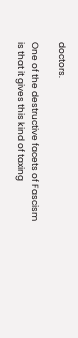doctors.

One of the destructive facets of Fascism is that it gives this kind of taxing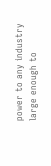power to any industry large enough to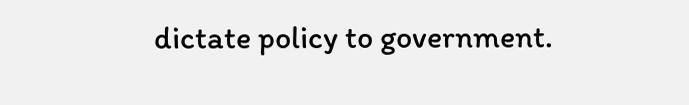dictate policy to government.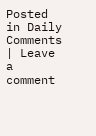Posted in Daily Comments | Leave a comment